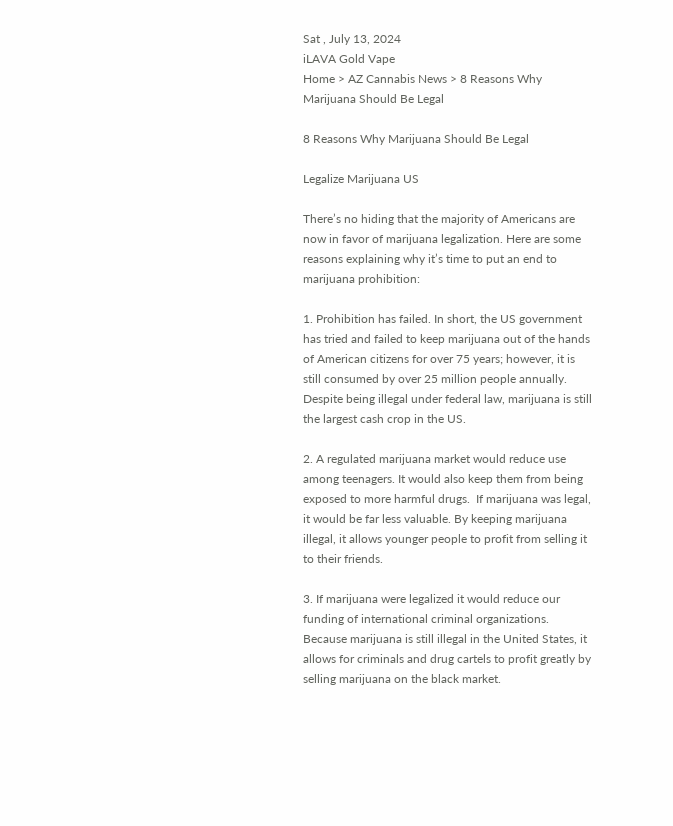Sat , July 13, 2024
iLAVA Gold Vape
Home > AZ Cannabis News > 8 Reasons Why Marijuana Should Be Legal

8 Reasons Why Marijuana Should Be Legal

Legalize Marijuana US

There’s no hiding that the majority of Americans are now in favor of marijuana legalization. Here are some reasons explaining why it’s time to put an end to marijuana prohibition:

1. Prohibition has failed. In short, the US government has tried and failed to keep marijuana out of the hands of American citizens for over 75 years; however, it is still consumed by over 25 million people annually. Despite being illegal under federal law, marijuana is still the largest cash crop in the US.

2. A regulated marijuana market would reduce use among teenagers. It would also keep them from being exposed to more harmful drugs.  If marijuana was legal, it would be far less valuable. By keeping marijuana illegal, it allows younger people to profit from selling it to their friends.

3. If marijuana were legalized it would reduce our funding of international criminal organizations. Because marijuana is still illegal in the United States, it allows for criminals and drug cartels to profit greatly by selling marijuana on the black market.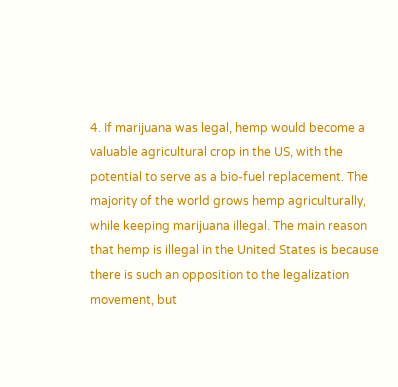4. If marijuana was legal, hemp would become a valuable agricultural crop in the US, with the potential to serve as a bio-fuel replacement. The majority of the world grows hemp agriculturally, while keeping marijuana illegal. The main reason that hemp is illegal in the United States is because there is such an opposition to the legalization movement, but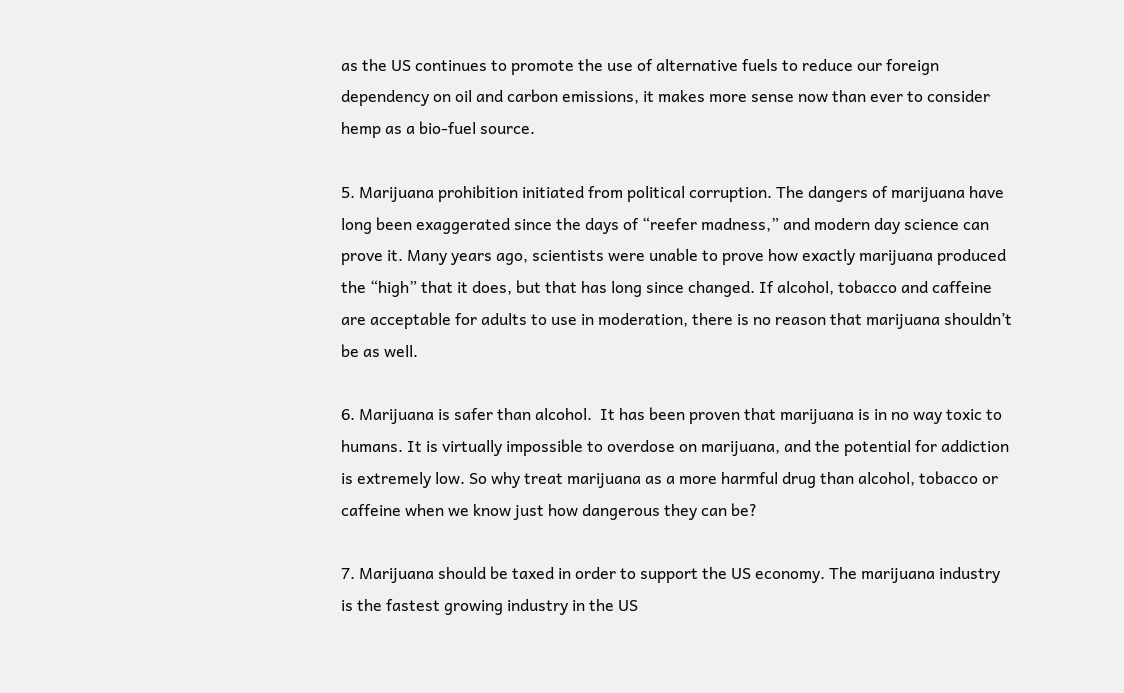as the US continues to promote the use of alternative fuels to reduce our foreign dependency on oil and carbon emissions, it makes more sense now than ever to consider hemp as a bio-fuel source.

5. Marijuana prohibition initiated from political corruption. The dangers of marijuana have long been exaggerated since the days of “reefer madness,” and modern day science can prove it. Many years ago, scientists were unable to prove how exactly marijuana produced the “high” that it does, but that has long since changed. If alcohol, tobacco and caffeine are acceptable for adults to use in moderation, there is no reason that marijuana shouldn’t be as well.

6. Marijuana is safer than alcohol.  It has been proven that marijuana is in no way toxic to humans. It is virtually impossible to overdose on marijuana, and the potential for addiction is extremely low. So why treat marijuana as a more harmful drug than alcohol, tobacco or caffeine when we know just how dangerous they can be?

7. Marijuana should be taxed in order to support the US economy. The marijuana industry is the fastest growing industry in the US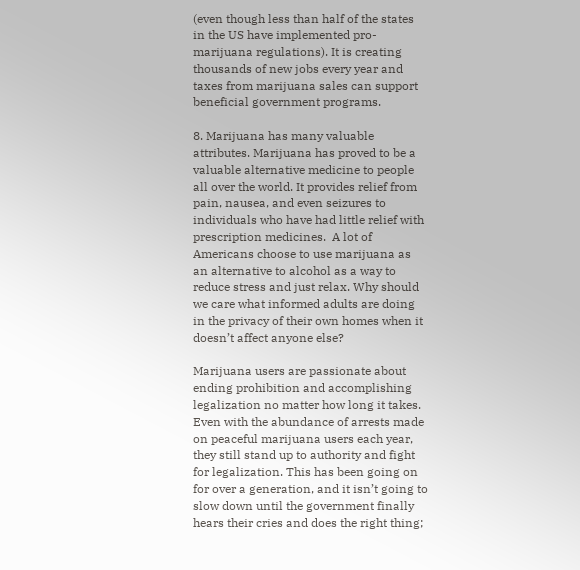(even though less than half of the states in the US have implemented pro-marijuana regulations). It is creating thousands of new jobs every year and taxes from marijuana sales can support beneficial government programs.

8. Marijuana has many valuable attributes. Marijuana has proved to be a valuable alternative medicine to people all over the world. It provides relief from pain, nausea, and even seizures to individuals who have had little relief with prescription medicines.  A lot of Americans choose to use marijuana as an alternative to alcohol as a way to reduce stress and just relax. Why should we care what informed adults are doing in the privacy of their own homes when it doesn’t affect anyone else?

Marijuana users are passionate about ending prohibition and accomplishing legalization no matter how long it takes. Even with the abundance of arrests made on peaceful marijuana users each year, they still stand up to authority and fight for legalization. This has been going on for over a generation, and it isn’t going to slow down until the government finally hears their cries and does the right thing;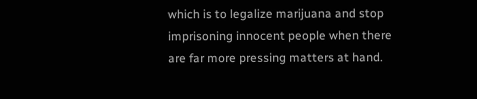which is to legalize marijuana and stop imprisoning innocent people when there are far more pressing matters at hand.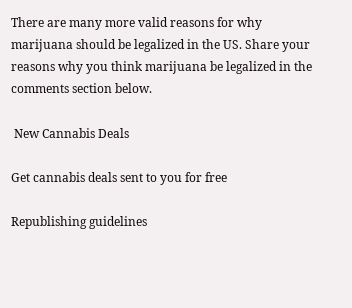There are many more valid reasons for why marijuana should be legalized in the US. Share your reasons why you think marijuana be legalized in the comments section below.

 New Cannabis Deals

Get cannabis deals sent to you for free

Republishing guidelines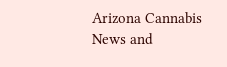Arizona Cannabis News and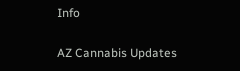Info

AZ Cannabis Updates